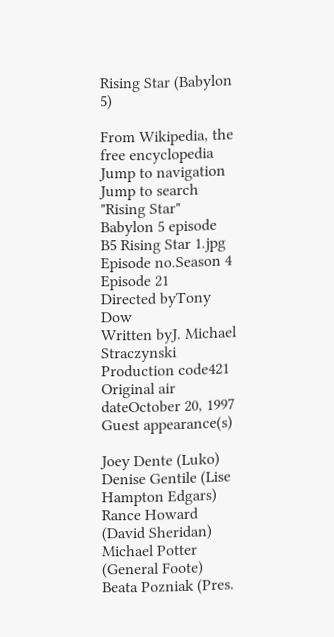Rising Star (Babylon 5)

From Wikipedia, the free encyclopedia
Jump to navigation Jump to search
"Rising Star"
Babylon 5 episode
B5 Rising Star 1.jpg
Episode no.Season 4
Episode 21
Directed byTony Dow
Written byJ. Michael Straczynski
Production code421
Original air dateOctober 20, 1997
Guest appearance(s)

Joey Dente (Luko)
Denise Gentile (Lise Hampton Edgars)
Rance Howard (David Sheridan)
Michael Potter (General Foote)
Beata Pozniak (Pres.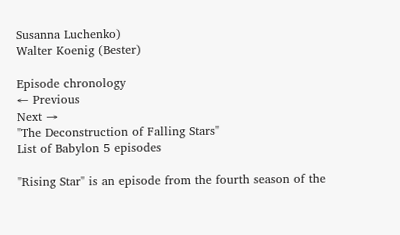Susanna Luchenko)
Walter Koenig (Bester)

Episode chronology
← Previous
Next →
"The Deconstruction of Falling Stars"
List of Babylon 5 episodes

"Rising Star" is an episode from the fourth season of the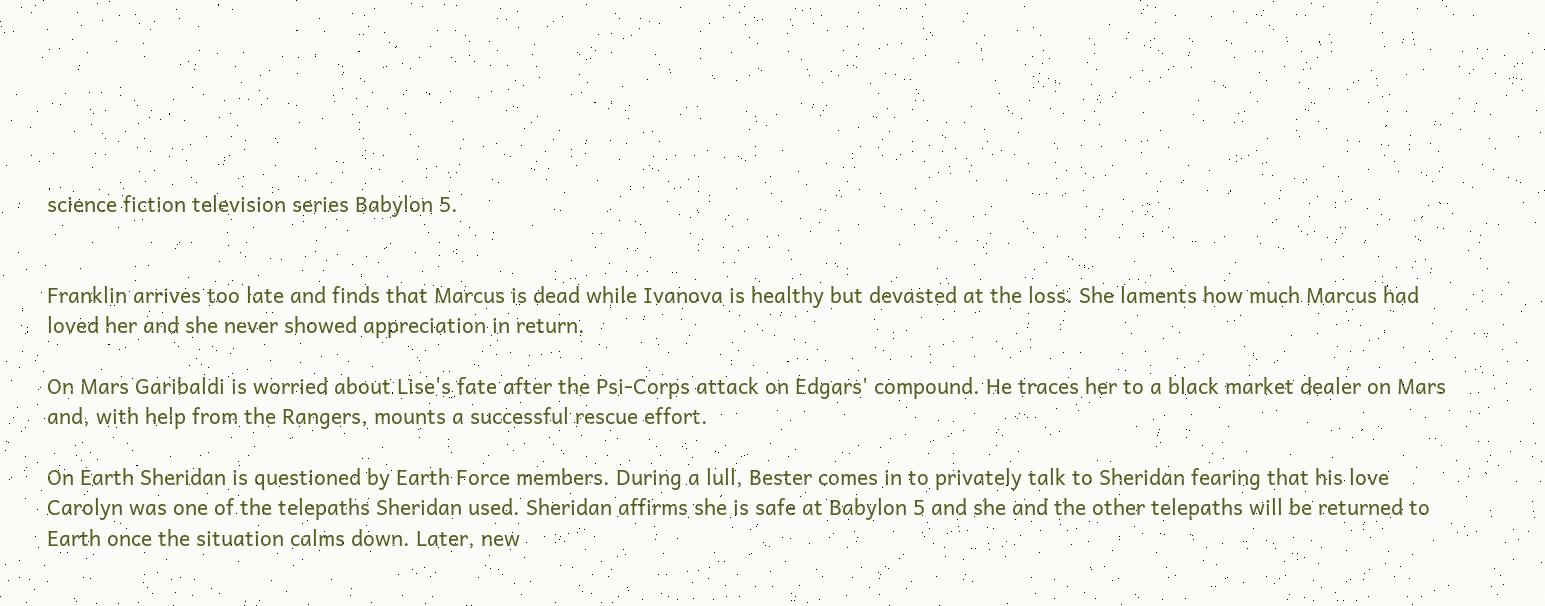science fiction television series Babylon 5.


Franklin arrives too late and finds that Marcus is dead while Ivanova is healthy but devasted at the loss. She laments how much Marcus had loved her and she never showed appreciation in return.

On Mars Garibaldi is worried about Lise's fate after the Psi-Corps attack on Edgars' compound. He traces her to a black market dealer on Mars and, with help from the Rangers, mounts a successful rescue effort.

On Earth Sheridan is questioned by Earth Force members. During a lull, Bester comes in to privately talk to Sheridan fearing that his love Carolyn was one of the telepaths Sheridan used. Sheridan affirms she is safe at Babylon 5 and she and the other telepaths will be returned to Earth once the situation calms down. Later, new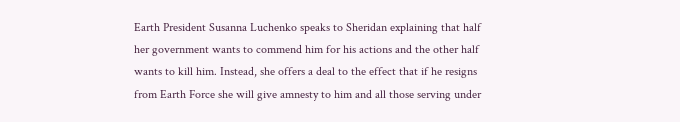Earth President Susanna Luchenko speaks to Sheridan explaining that half her government wants to commend him for his actions and the other half wants to kill him. Instead, she offers a deal to the effect that if he resigns from Earth Force she will give amnesty to him and all those serving under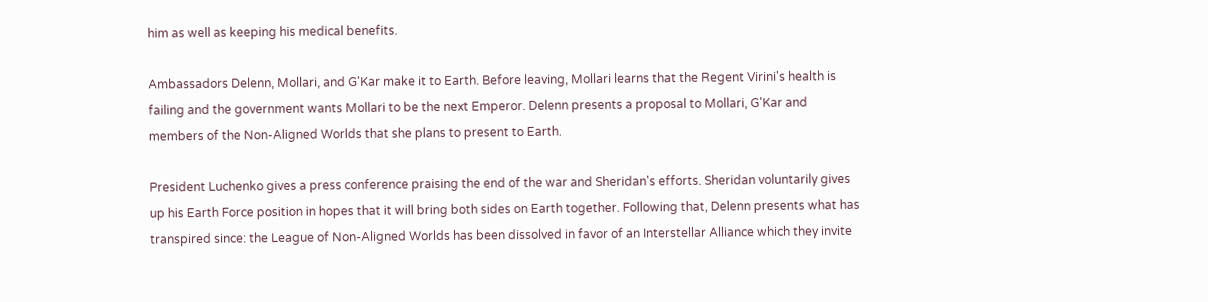him as well as keeping his medical benefits.

Ambassadors Delenn, Mollari, and G'Kar make it to Earth. Before leaving, Mollari learns that the Regent Virini's health is failing and the government wants Mollari to be the next Emperor. Delenn presents a proposal to Mollari, G'Kar and members of the Non-Aligned Worlds that she plans to present to Earth.

President Luchenko gives a press conference praising the end of the war and Sheridan's efforts. Sheridan voluntarily gives up his Earth Force position in hopes that it will bring both sides on Earth together. Following that, Delenn presents what has transpired since: the League of Non-Aligned Worlds has been dissolved in favor of an Interstellar Alliance which they invite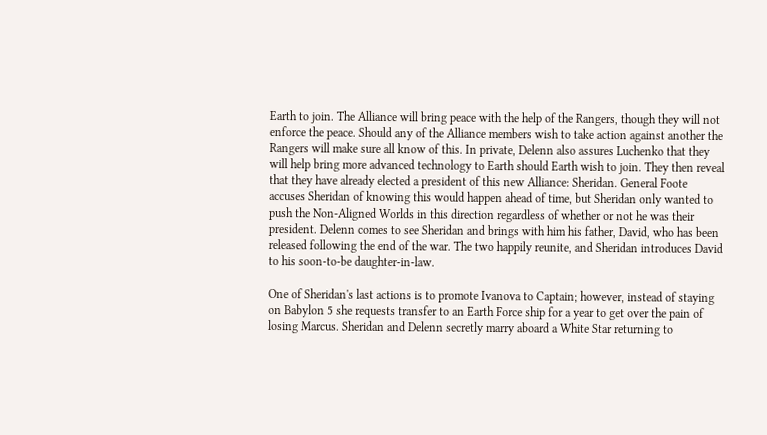Earth to join. The Alliance will bring peace with the help of the Rangers, though they will not enforce the peace. Should any of the Alliance members wish to take action against another the Rangers will make sure all know of this. In private, Delenn also assures Luchenko that they will help bring more advanced technology to Earth should Earth wish to join. They then reveal that they have already elected a president of this new Alliance: Sheridan. General Foote accuses Sheridan of knowing this would happen ahead of time, but Sheridan only wanted to push the Non-Aligned Worlds in this direction regardless of whether or not he was their president. Delenn comes to see Sheridan and brings with him his father, David, who has been released following the end of the war. The two happily reunite, and Sheridan introduces David to his soon-to-be daughter-in-law.

One of Sheridan's last actions is to promote Ivanova to Captain; however, instead of staying on Babylon 5 she requests transfer to an Earth Force ship for a year to get over the pain of losing Marcus. Sheridan and Delenn secretly marry aboard a White Star returning to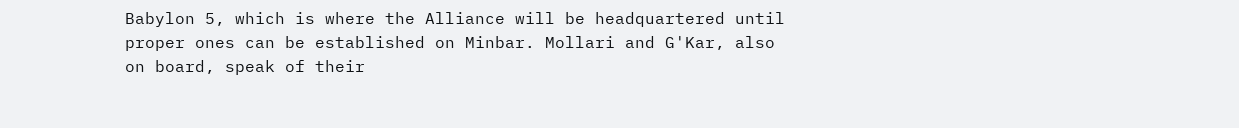Babylon 5, which is where the Alliance will be headquartered until proper ones can be established on Minbar. Mollari and G'Kar, also on board, speak of their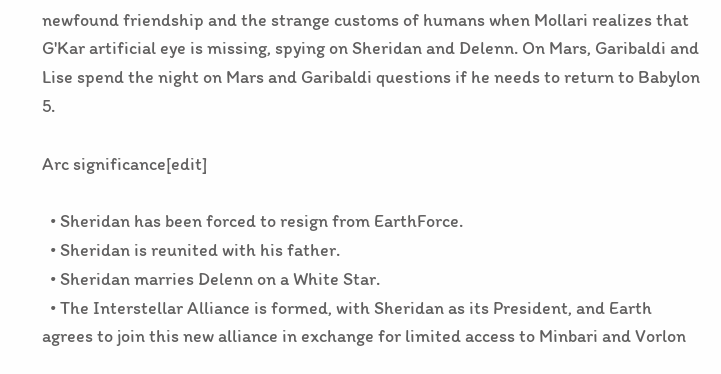newfound friendship and the strange customs of humans when Mollari realizes that G'Kar artificial eye is missing, spying on Sheridan and Delenn. On Mars, Garibaldi and Lise spend the night on Mars and Garibaldi questions if he needs to return to Babylon 5.

Arc significance[edit]

  • Sheridan has been forced to resign from EarthForce.
  • Sheridan is reunited with his father.
  • Sheridan marries Delenn on a White Star.
  • The Interstellar Alliance is formed, with Sheridan as its President, and Earth agrees to join this new alliance in exchange for limited access to Minbari and Vorlon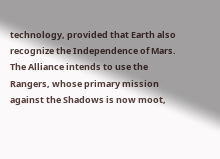technology, provided that Earth also recognize the Independence of Mars. The Alliance intends to use the Rangers, whose primary mission against the Shadows is now moot,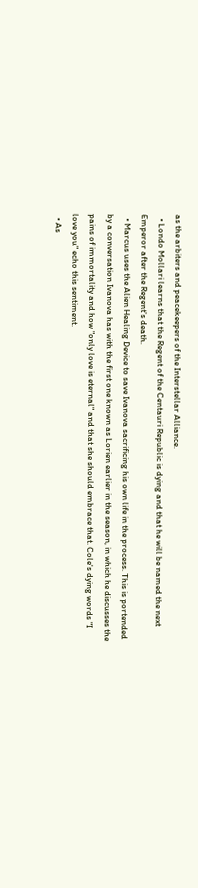as the arbiters and peacekeepers of the Interstellar Alliance.
  • Londo Mollari learns that the Regent of the Centauri Republic is dying and that he will be named the next Emperor after the Regent's death.
  • Marcus uses the Alien Healing Device to save Ivanova sacrificing his own life in the process. This is portended by a conversation Ivanova has with the first one known as Lorien earlier in the season, in which he discusses the pains of immortality and how "only love is eternal" and that she should embrace that. Cole's dying words "I love you" echo this sentiment.
  • As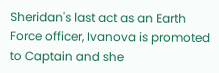Sheridan's last act as an Earth Force officer, Ivanova is promoted to Captain and she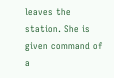leaves the station. She is given command of a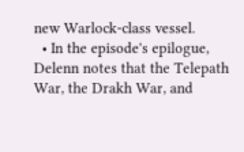new Warlock-class vessel.
  • In the episode's epilogue, Delenn notes that the Telepath War, the Drakh War, and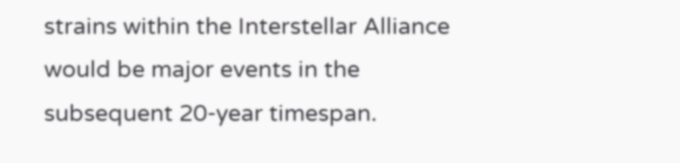strains within the Interstellar Alliance would be major events in the subsequent 20-year timespan.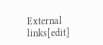External links[edit]